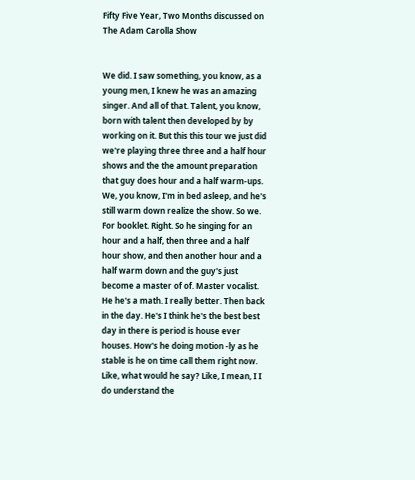Fifty Five Year, Two Months discussed on The Adam Carolla Show


We did. I saw something, you know, as a young men, I knew he was an amazing singer. And all of that. Talent, you know, born with talent then developed by by working on it. But this this tour we just did we're playing three three and a half hour shows and the the amount preparation that guy does hour and a half warm-ups. We, you know, I'm in bed asleep, and he's still warm down realize the show. So we. For booklet. Right. So he singing for an hour and a half, then three and a half hour show, and then another hour and a half warm down and the guy's just become a master of of. Master vocalist. He he's a math. I really better. Then back in the day. He's I think he's the best best day in there is period is house ever houses. How's he doing motion -ly as he stable is he on time call them right now. Like, what would he say? Like, I mean, I I do understand the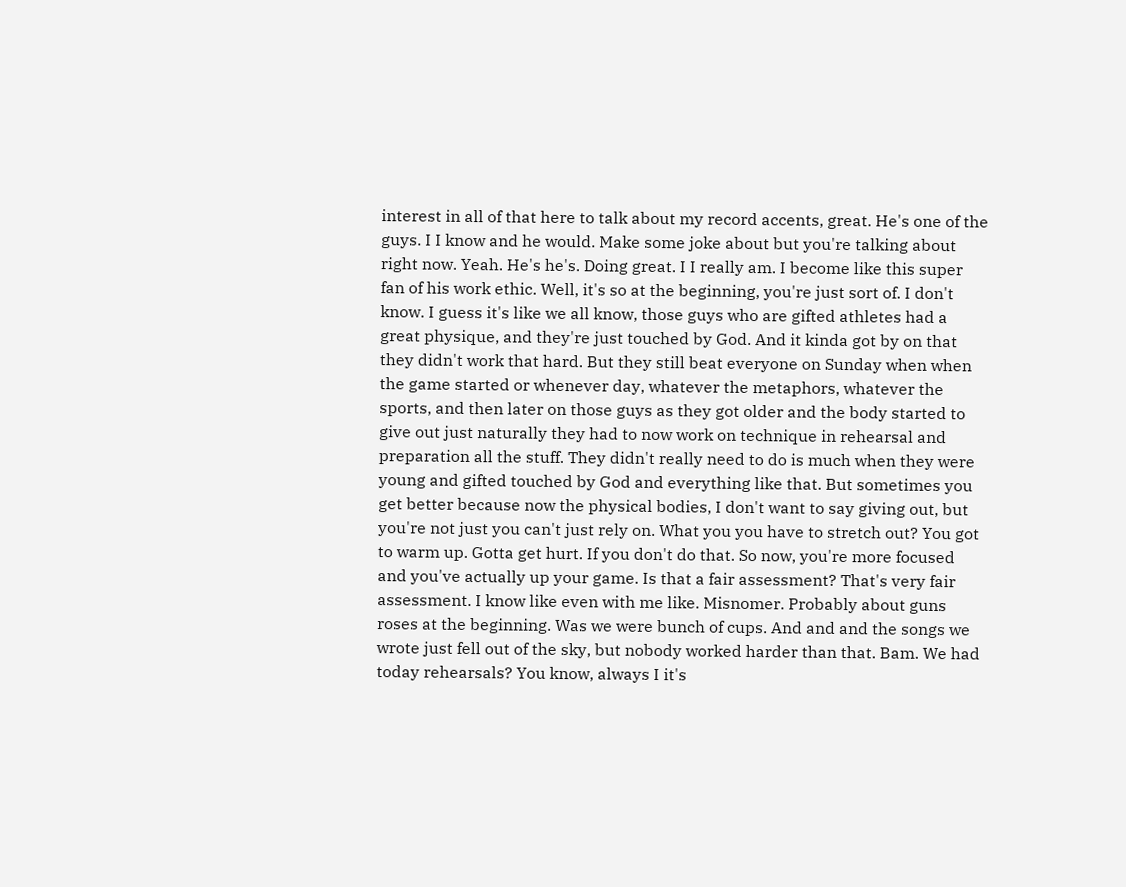interest in all of that here to talk about my record accents, great. He's one of the guys. I I know and he would. Make some joke about but you're talking about right now. Yeah. He's he's. Doing great. I I really am. I become like this super fan of his work ethic. Well, it's so at the beginning, you're just sort of. I don't know. I guess it's like we all know, those guys who are gifted athletes had a great physique, and they're just touched by God. And it kinda got by on that they didn't work that hard. But they still beat everyone on Sunday when when the game started or whenever day, whatever the metaphors, whatever the sports, and then later on those guys as they got older and the body started to give out just naturally they had to now work on technique in rehearsal and preparation all the stuff. They didn't really need to do is much when they were young and gifted touched by God and everything like that. But sometimes you get better because now the physical bodies, I don't want to say giving out, but you're not just you can't just rely on. What you you have to stretch out? You got to warm up. Gotta get hurt. If you don't do that. So now, you're more focused and you've actually up your game. Is that a fair assessment? That's very fair assessment. I know like even with me like. Misnomer. Probably about guns roses at the beginning. Was we were bunch of cups. And and and the songs we wrote just fell out of the sky, but nobody worked harder than that. Bam. We had today rehearsals? You know, always I it's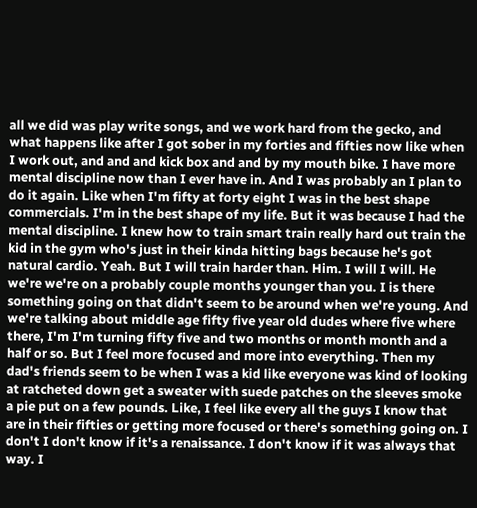all we did was play write songs, and we work hard from the gecko, and what happens like after I got sober in my forties and fifties now like when I work out, and and and kick box and and by my mouth bike. I have more mental discipline now than I ever have in. And I was probably an I plan to do it again. Like when I'm fifty at forty eight I was in the best shape commercials. I'm in the best shape of my life. But it was because I had the mental discipline. I knew how to train smart train really hard out train the kid in the gym who's just in their kinda hitting bags because he's got natural cardio. Yeah. But I will train harder than. Him. I will I will. He we're we're on a probably couple months younger than you. I is there something going on that didn't seem to be around when we're young. And we're talking about middle age fifty five year old dudes where five where there, I'm I'm turning fifty five and two months or month month and a half or so. But I feel more focused and more into everything. Then my dad's friends seem to be when I was a kid like everyone was kind of looking at ratcheted down get a sweater with suede patches on the sleeves smoke a pie put on a few pounds. Like, I feel like every all the guys I know that are in their fifties or getting more focused or there's something going on. I don't I don't know if it's a renaissance. I don't know if it was always that way. I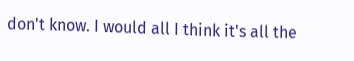don't know. I would all I think it's all the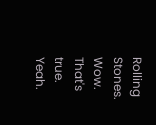Rolling Stones. Wow. That's true. Yeah.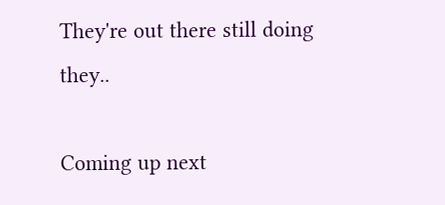They're out there still doing they..

Coming up next